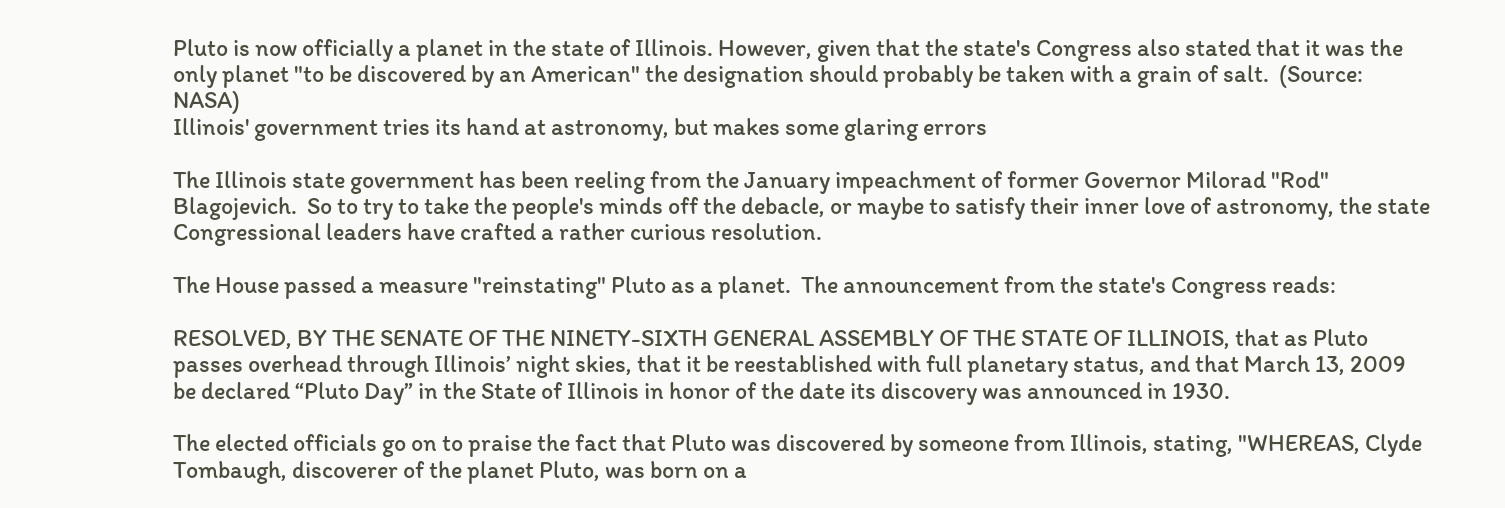Pluto is now officially a planet in the state of Illinois. However, given that the state's Congress also stated that it was the only planet "to be discovered by an American" the designation should probably be taken with a grain of salt.  (Source: NASA)
Illinois' government tries its hand at astronomy, but makes some glaring errors

The Illinois state government has been reeling from the January impeachment of former Governor Milorad "Rod" Blagojevich.  So to try to take the people's minds off the debacle, or maybe to satisfy their inner love of astronomy, the state Congressional leaders have crafted a rather curious resolution.

The House passed a measure "reinstating" Pluto as a planet.  The announcement from the state's Congress reads:

RESOLVED, BY THE SENATE OF THE NINETY-SIXTH GENERAL ASSEMBLY OF THE STATE OF ILLINOIS, that as Pluto passes overhead through Illinois’ night skies, that it be reestablished with full planetary status, and that March 13, 2009 be declared “Pluto Day” in the State of Illinois in honor of the date its discovery was announced in 1930.

The elected officials go on to praise the fact that Pluto was discovered by someone from Illinois, stating, "WHEREAS, Clyde Tombaugh, discoverer of the planet Pluto, was born on a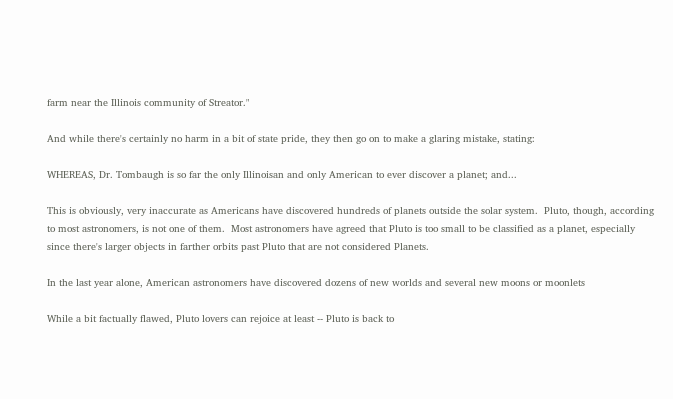farm near the Illinois community of Streator."

And while there's certainly no harm in a bit of state pride, they then go on to make a glaring mistake, stating:

WHEREAS, Dr. Tombaugh is so far the only Illinoisan and only American to ever discover a planet; and...

This is obviously, very inaccurate as Americans have discovered hundreds of planets outside the solar system.  Pluto, though, according to most astronomers, is not one of them.  Most astronomers have agreed that Pluto is too small to be classified as a planet, especially since there's larger objects in farther orbits past Pluto that are not considered Planets.

In the last year alone, American astronomers have discovered dozens of new worlds and several new moons or moonlets

While a bit factually flawed, Pluto lovers can rejoice at least -- Pluto is back to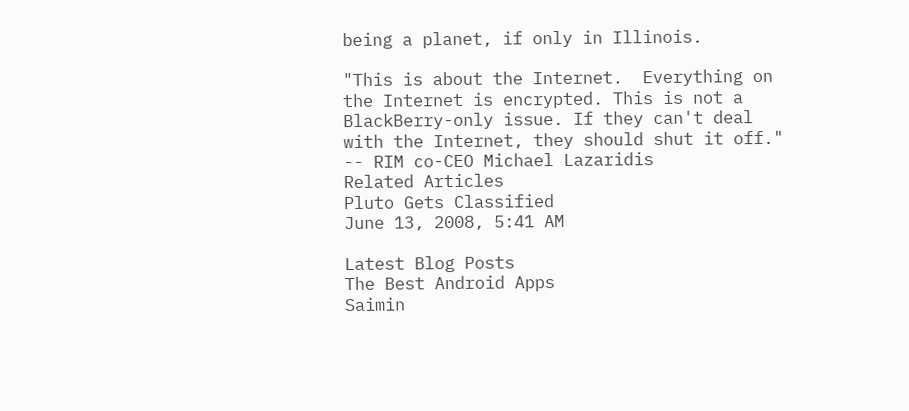being a planet, if only in Illinois.

"This is about the Internet.  Everything on the Internet is encrypted. This is not a BlackBerry-only issue. If they can't deal with the Internet, they should shut it off." -- RIM co-CEO Michael Lazaridis
Related Articles
Pluto Gets Classified
June 13, 2008, 5:41 AM

Latest Blog Posts
The Best Android Apps
Saimin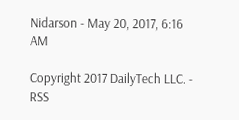Nidarson - May 20, 2017, 6:16 AM

Copyright 2017 DailyTech LLC. - RSS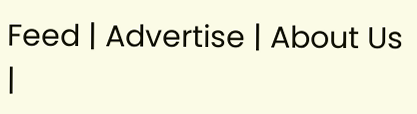Feed | Advertise | About Us |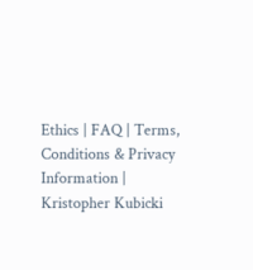Ethics | FAQ | Terms, Conditions & Privacy Information | Kristopher Kubicki